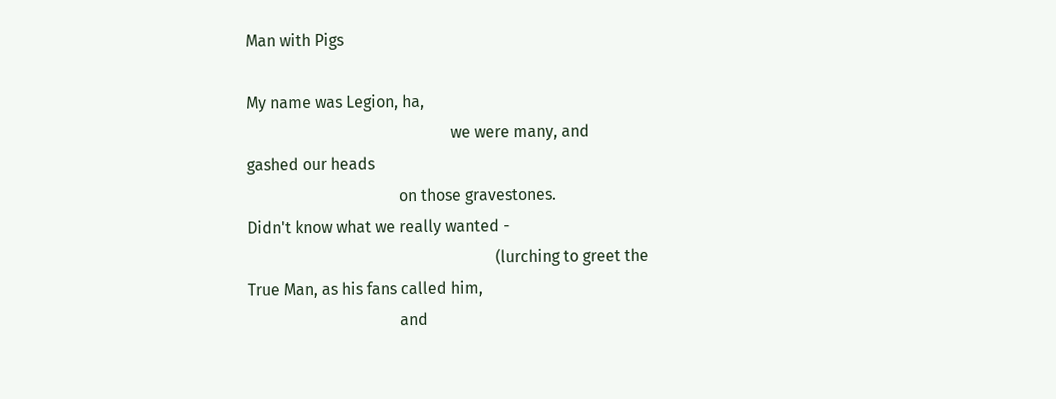Man with Pigs

My name was Legion, ha,
                                                   we were many, and
gashed our heads
                                      on those gravestones.
Didn't know what we really wanted -
                                                              (lurching to greet the
True Man, as his fans called him,
                                      and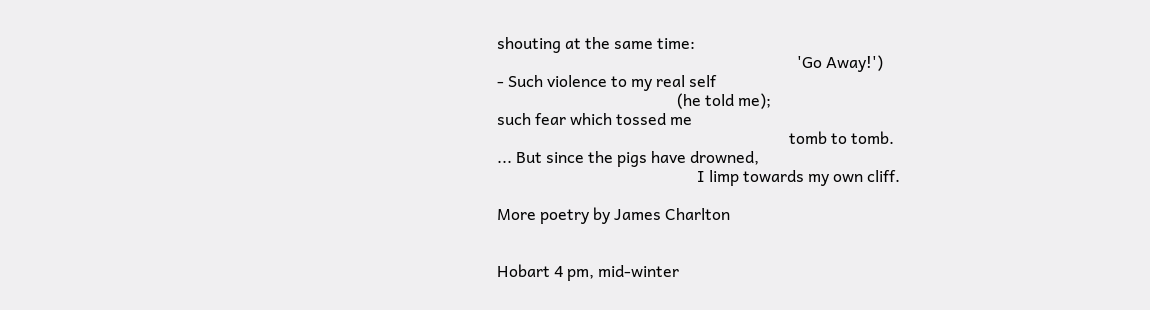shouting at the same time:
                                                                           'Go Away!')
- Such violence to my real self
                                             (he told me);
such fear which tossed me
                                                                         tomb to tomb.
... But since the pigs have drowned,
                                                  I limp towards my own cliff.

More poetry by James Charlton


Hobart 4 pm, mid-winter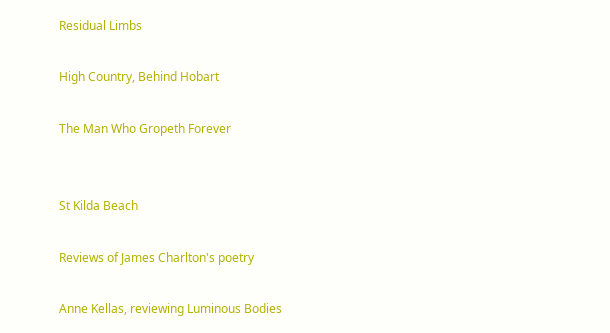Residual Limbs

High Country, Behind Hobart

The Man Who Gropeth Forever


St Kilda Beach

Reviews of James Charlton's poetry

Anne Kellas, reviewing Luminous Bodies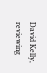David Kelly, reviewing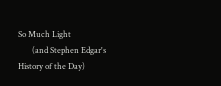So Much Light
       (and Stephen Edgar's History of the Day)